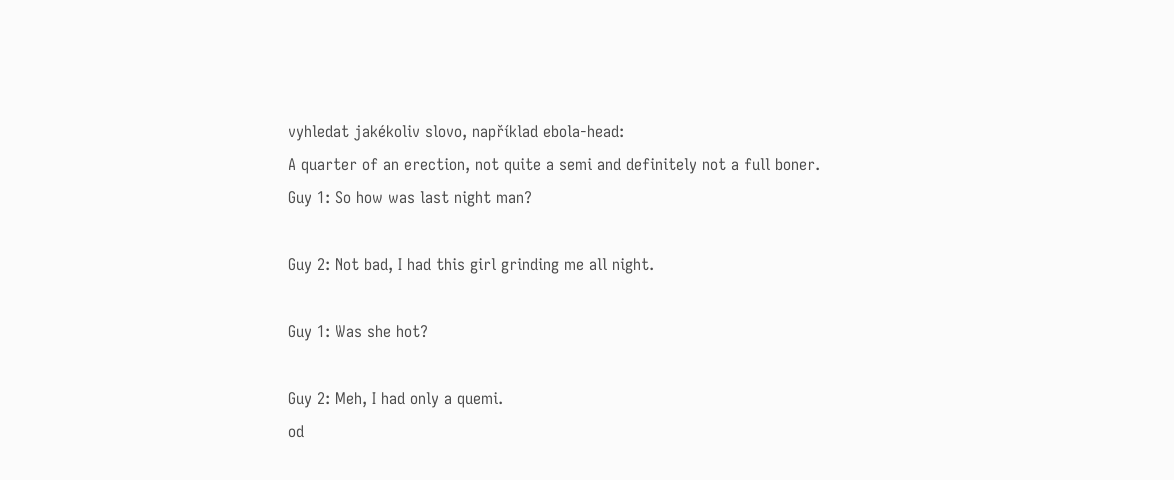vyhledat jakékoliv slovo, například ebola-head:
A quarter of an erection, not quite a semi and definitely not a full boner.
Guy 1: So how was last night man?

Guy 2: Not bad, I had this girl grinding me all night.

Guy 1: Was she hot?

Guy 2: Meh, I had only a quemi.
od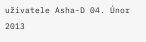uživatele Asha-D 04. Únor 2013